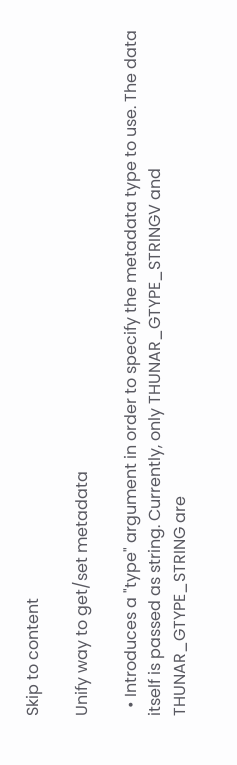Skip to content

Unify way to get/set metadata

  • Introduces a "type" argument in order to specify the metadata type to use. The data itself is passed as string. Currently, only THUNAR_GTYPE_STRINGV and THUNAR_GTYPE_STRING are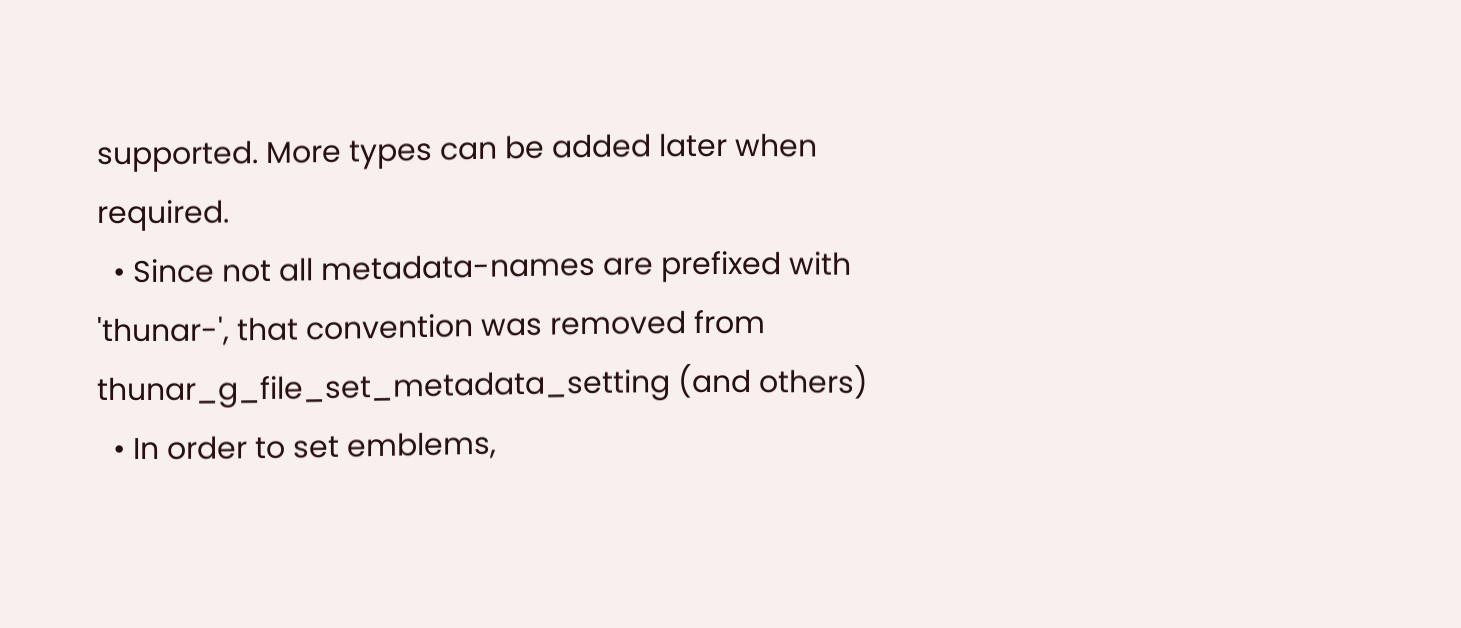supported. More types can be added later when required.
  • Since not all metadata-names are prefixed with 'thunar-', that convention was removed from thunar_g_file_set_metadata_setting (and others)
  • In order to set emblems,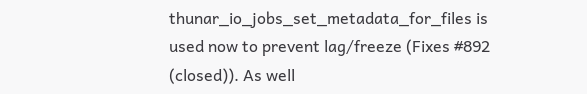thunar_io_jobs_set_metadata_for_files is used now to prevent lag/freeze (Fixes #892 (closed)). As well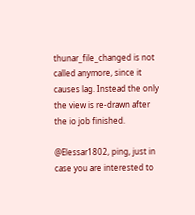thunar_file_changed is not called anymore, since it causes lag. Instead the only the view is re-drawn after the io job finished.

@Elessar1802, ping, just in case you are interested to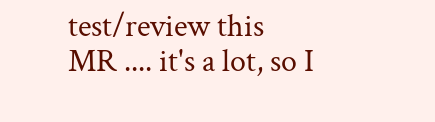test/review this MR .... it's a lot, so I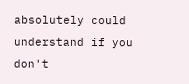absolutely could understand if you don't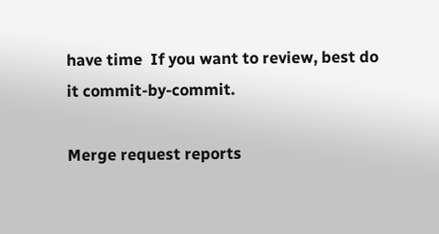have time  If you want to review, best do it commit-by-commit.

Merge request reports